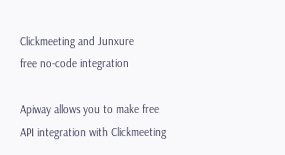Clickmeeting and Junxure
free no-code integration

Apiway allows you to make free API integration with Clickmeeting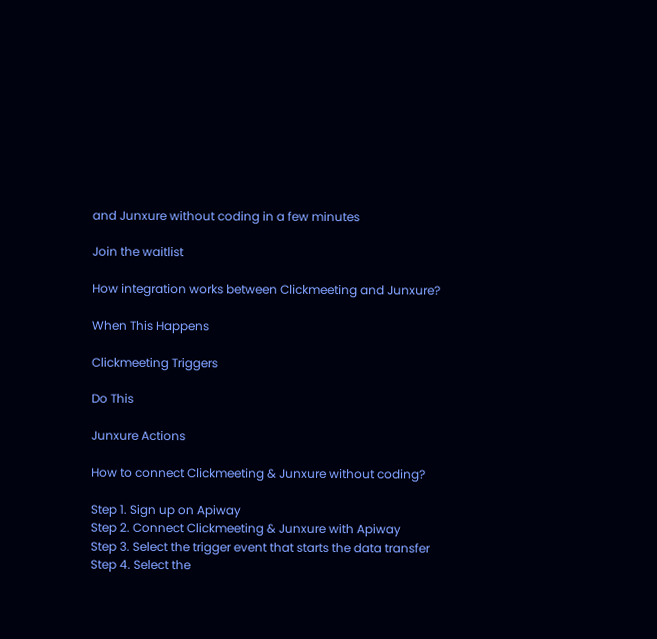and Junxure without coding in a few minutes

Join the waitlist

How integration works between Clickmeeting and Junxure?

When This Happens

Clickmeeting Triggers

Do This

Junxure Actions

How to connect Clickmeeting & Junxure without coding?

Step 1. Sign up on Apiway
Step 2. Connect Clickmeeting & Junxure with Apiway
Step 3. Select the trigger event that starts the data transfer
Step 4. Select the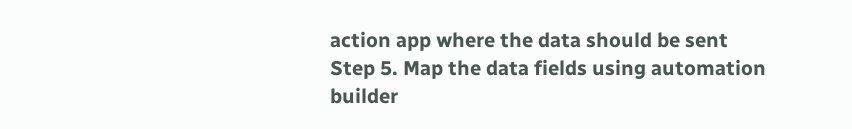action app where the data should be sent
Step 5. Map the data fields using automation builder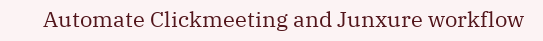Automate Clickmeeting and Junxure workflow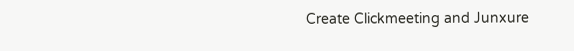Create Clickmeeting and Junxure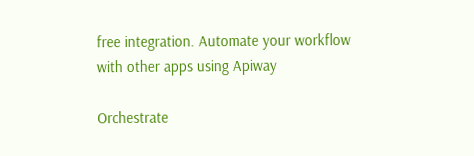free integration. Automate your workflow with other apps using Apiway

Orchestrate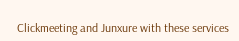Clickmeeting and Junxure with these services